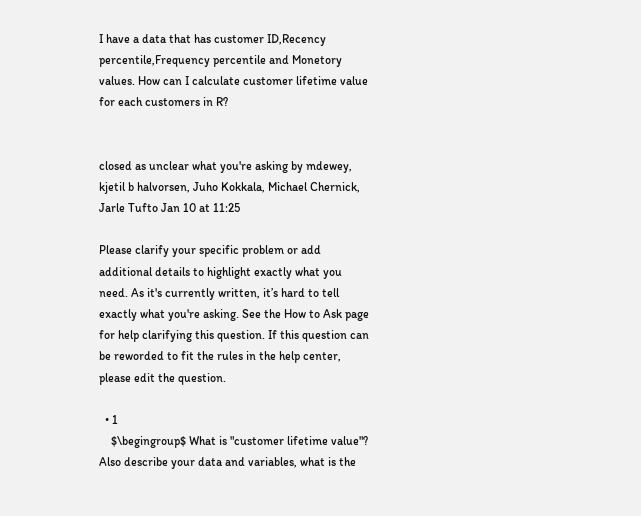I have a data that has customer ID,Recency percentile,Frequency percentile and Monetory values. How can I calculate customer lifetime value for each customers in R?


closed as unclear what you're asking by mdewey, kjetil b halvorsen, Juho Kokkala, Michael Chernick, Jarle Tufto Jan 10 at 11:25

Please clarify your specific problem or add additional details to highlight exactly what you need. As it's currently written, it’s hard to tell exactly what you're asking. See the How to Ask page for help clarifying this question. If this question can be reworded to fit the rules in the help center, please edit the question.

  • 1
    $\begingroup$ What is "customer lifetime value"? Also describe your data and variables, what is the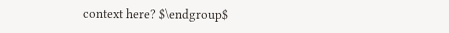context here? $\endgroup$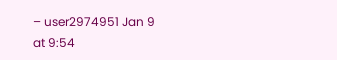– user2974951 Jan 9 at 9:54